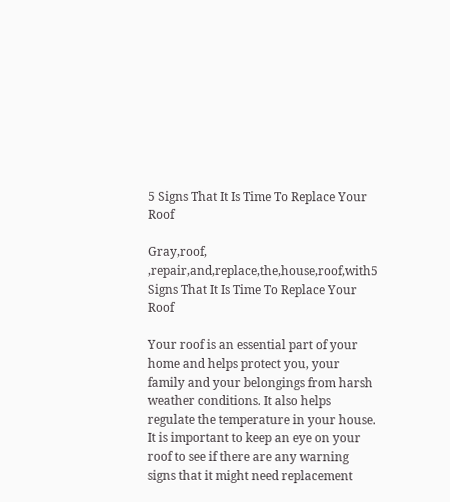5 Signs That It Is Time To Replace Your Roof

Gray,roof, ,repair,and,replace,the,house,roof,with5 Signs That It Is Time To Replace Your Roof

Your roof is an essential part of your home and helps protect you, your family and your belongings from harsh weather conditions. It also helps regulate the temperature in your house. It is important to keep an eye on your roof to see if there are any warning signs that it might need replacement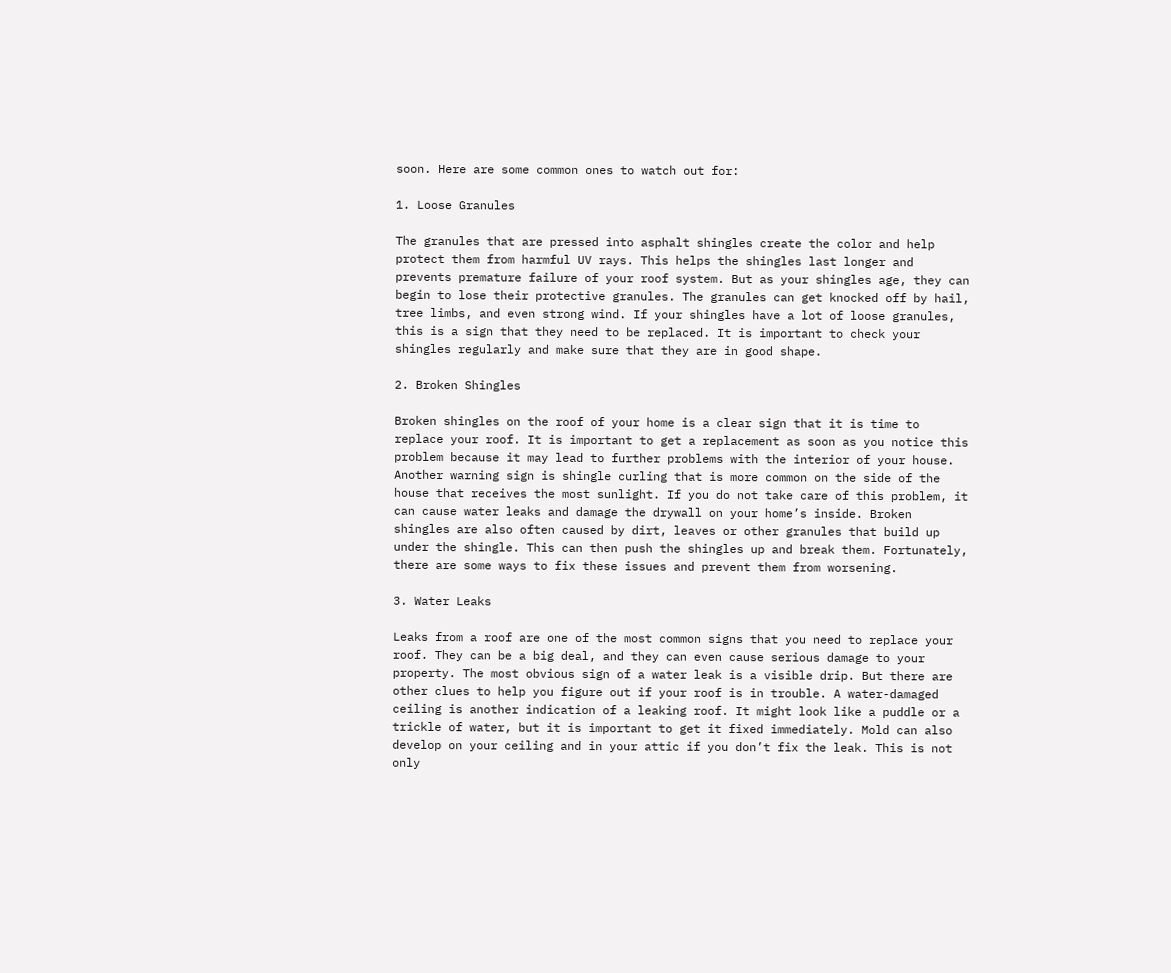soon. Here are some common ones to watch out for:

1. Loose Granules

The granules that are pressed into asphalt shingles create the color and help protect them from harmful UV rays. This helps the shingles last longer and prevents premature failure of your roof system. But as your shingles age, they can begin to lose their protective granules. The granules can get knocked off by hail, tree limbs, and even strong wind. If your shingles have a lot of loose granules, this is a sign that they need to be replaced. It is important to check your shingles regularly and make sure that they are in good shape.

2. Broken Shingles

Broken shingles on the roof of your home is a clear sign that it is time to replace your roof. It is important to get a replacement as soon as you notice this problem because it may lead to further problems with the interior of your house. Another warning sign is shingle curling that is more common on the side of the house that receives the most sunlight. If you do not take care of this problem, it can cause water leaks and damage the drywall on your home’s inside. Broken shingles are also often caused by dirt, leaves or other granules that build up under the shingle. This can then push the shingles up and break them. Fortunately, there are some ways to fix these issues and prevent them from worsening.

3. Water Leaks

Leaks from a roof are one of the most common signs that you need to replace your roof. They can be a big deal, and they can even cause serious damage to your property. The most obvious sign of a water leak is a visible drip. But there are other clues to help you figure out if your roof is in trouble. A water-damaged ceiling is another indication of a leaking roof. It might look like a puddle or a trickle of water, but it is important to get it fixed immediately. Mold can also develop on your ceiling and in your attic if you don’t fix the leak. This is not only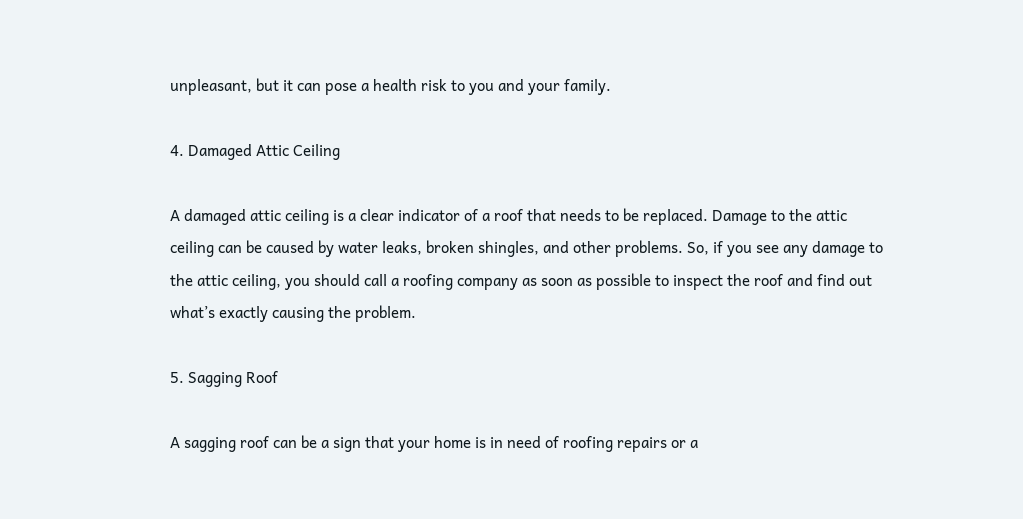unpleasant, but it can pose a health risk to you and your family.

4. Damaged Attic Ceiling

A damaged attic ceiling is a clear indicator of a roof that needs to be replaced. Damage to the attic ceiling can be caused by water leaks, broken shingles, and other problems. So, if you see any damage to the attic ceiling, you should call a roofing company as soon as possible to inspect the roof and find out what’s exactly causing the problem.

5. Sagging Roof

A sagging roof can be a sign that your home is in need of roofing repairs or a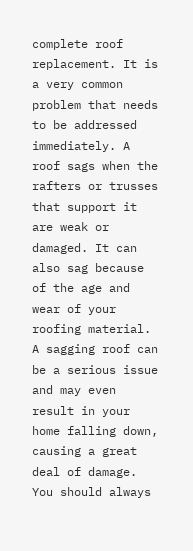complete roof replacement. It is a very common problem that needs to be addressed immediately. A roof sags when the rafters or trusses that support it are weak or damaged. It can also sag because of the age and wear of your roofing material. A sagging roof can be a serious issue and may even result in your home falling down, causing a great deal of damage. You should always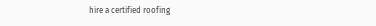hire a certified roofing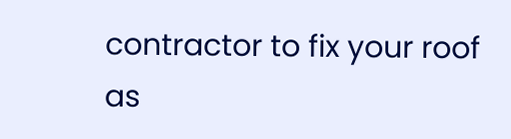contractor to fix your roof as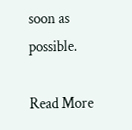soon as possible.

Read More